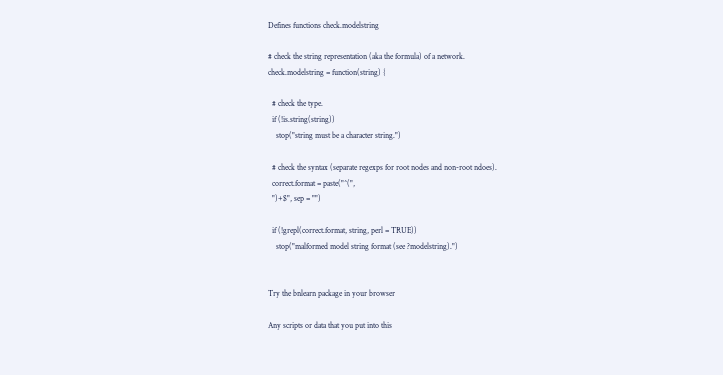Defines functions check.modelstring

# check the string representation (aka the formula) of a network.
check.modelstring = function(string) {

  # check the type.
  if (!is.string(string))
    stop("string must be a character string.")

  # check the syntax (separate regexps for root nodes and non-root ndoes).
  correct.format = paste("^(",
  ")+$", sep = "")

  if (!grepl(correct.format, string, perl = TRUE))
    stop("malformed model string format (see ?modelstring).")


Try the bnlearn package in your browser

Any scripts or data that you put into this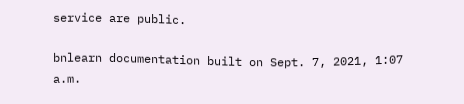service are public.

bnlearn documentation built on Sept. 7, 2021, 1:07 a.m.